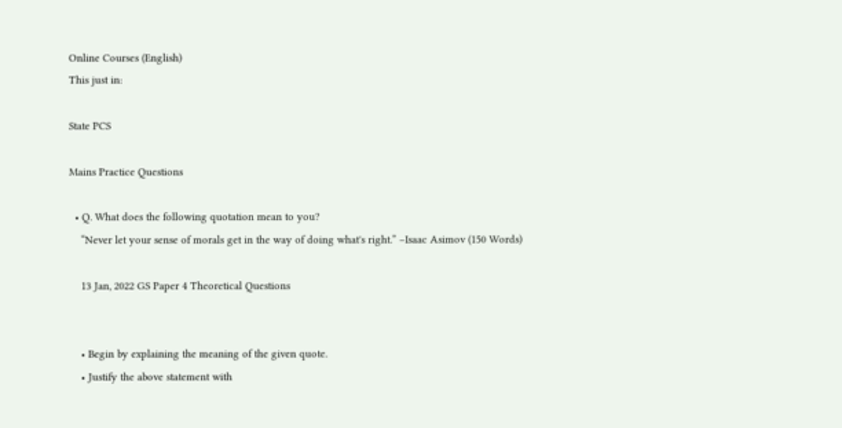Online Courses (English)
This just in:

State PCS

Mains Practice Questions

  • Q. What does the following quotation mean to you?
    “Never let your sense of morals get in the way of doing what's right.” –Isaac Asimov (150 Words)

    13 Jan, 2022 GS Paper 4 Theoretical Questions


    • Begin by explaining the meaning of the given quote.
    • Justify the above statement with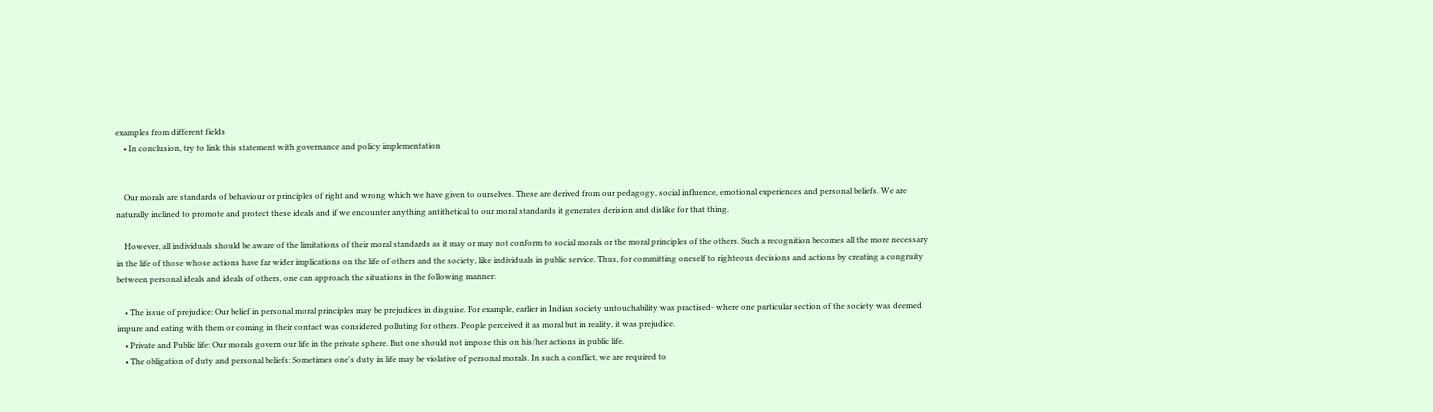examples from different fields
    • In conclusion, try to link this statement with governance and policy implementation


    Our morals are standards of behaviour or principles of right and wrong which we have given to ourselves. These are derived from our pedagogy, social influence, emotional experiences and personal beliefs. We are naturally inclined to promote and protect these ideals and if we encounter anything antithetical to our moral standards it generates derision and dislike for that thing.

    However, all individuals should be aware of the limitations of their moral standards as it may or may not conform to social morals or the moral principles of the others. Such a recognition becomes all the more necessary in the life of those whose actions have far wider implications on the life of others and the society, like individuals in public service. Thus, for committing oneself to righteous decisions and actions by creating a congruity between personal ideals and ideals of others, one can approach the situations in the following manner:

    • The issue of prejudice: Our belief in personal moral principles may be prejudices in disguise. For example, earlier in Indian society untouchability was practised- where one particular section of the society was deemed impure and eating with them or coming in their contact was considered polluting for others. People perceived it as moral but in reality, it was prejudice.
    • Private and Public life: Our morals govern our life in the private sphere. But one should not impose this on his/her actions in public life.
    • The obligation of duty and personal beliefs: Sometimes one's duty in life may be violative of personal morals. In such a conflict, we are required to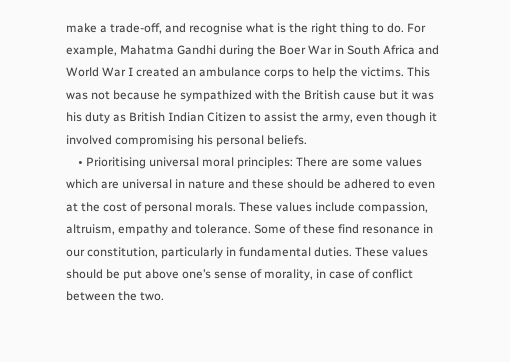make a trade-off, and recognise what is the right thing to do. For example, Mahatma Gandhi during the Boer War in South Africa and World War I created an ambulance corps to help the victims. This was not because he sympathized with the British cause but it was his duty as British Indian Citizen to assist the army, even though it involved compromising his personal beliefs.
    • Prioritising universal moral principles: There are some values which are universal in nature and these should be adhered to even at the cost of personal morals. These values include compassion, altruism, empathy and tolerance. Some of these find resonance in our constitution, particularly in fundamental duties. These values should be put above one’s sense of morality, in case of conflict between the two.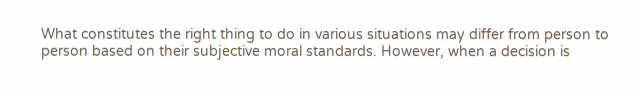What constitutes the right thing to do in various situations may differ from person to person based on their subjective moral standards. However, when a decision is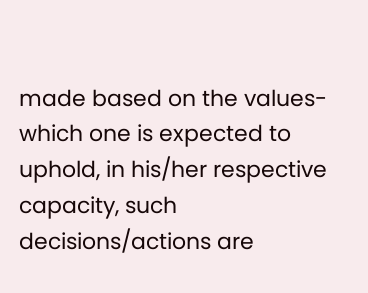made based on the values-which one is expected to uphold, in his/her respective capacity, such decisions/actions are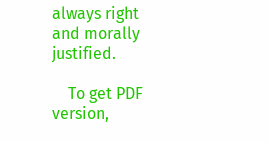always right and morally justified.

    To get PDF version,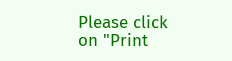Please click on "Print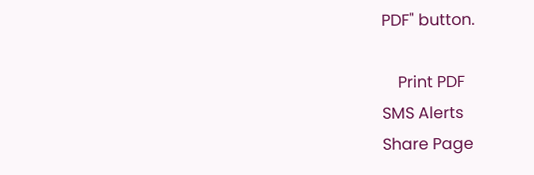PDF" button.

    Print PDF
SMS Alerts
Share Page